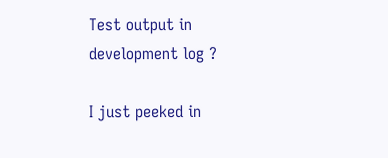Test output in development log ?

I just peeked in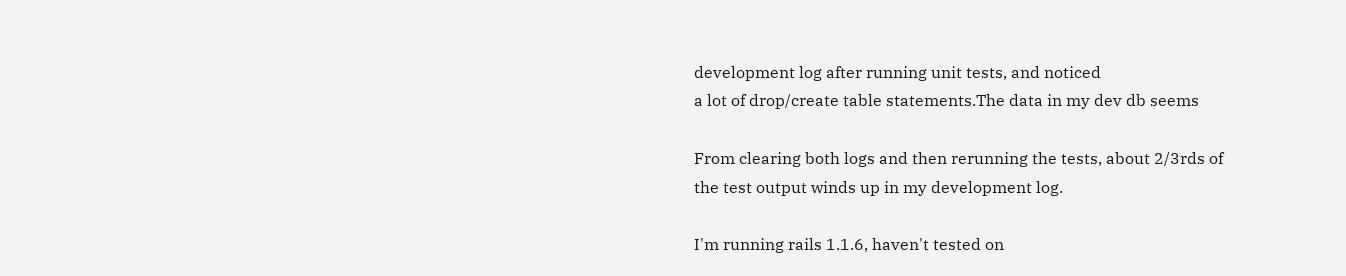development log after running unit tests, and noticed
a lot of drop/create table statements.The data in my dev db seems

From clearing both logs and then rerunning the tests, about 2/3rds of
the test output winds up in my development log.

I'm running rails 1.1.6, haven't tested on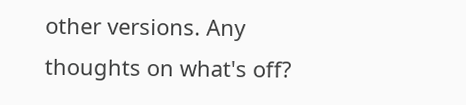other versions. Any
thoughts on what's off?